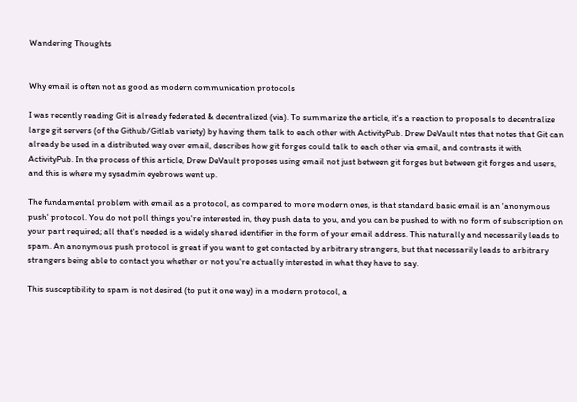Wandering Thoughts


Why email is often not as good as modern communication protocols

I was recently reading Git is already federated & decentralized (via). To summarize the article, it's a reaction to proposals to decentralize large git servers (of the Github/Gitlab variety) by having them talk to each other with ActivityPub. Drew DeVault ntes that notes that Git can already be used in a distributed way over email, describes how git forges could talk to each other via email, and contrasts it with ActivityPub. In the process of this article, Drew DeVault proposes using email not just between git forges but between git forges and users, and this is where my sysadmin eyebrows went up.

The fundamental problem with email as a protocol, as compared to more modern ones, is that standard basic email is an 'anonymous push' protocol. You do not poll things you're interested in, they push data to you, and you can be pushed to with no form of subscription on your part required; all that's needed is a widely shared identifier in the form of your email address. This naturally and necessarily leads to spam. An anonymous push protocol is great if you want to get contacted by arbitrary strangers, but that necessarily leads to arbitrary strangers being able to contact you whether or not you're actually interested in what they have to say.

This susceptibility to spam is not desired (to put it one way) in a modern protocol, a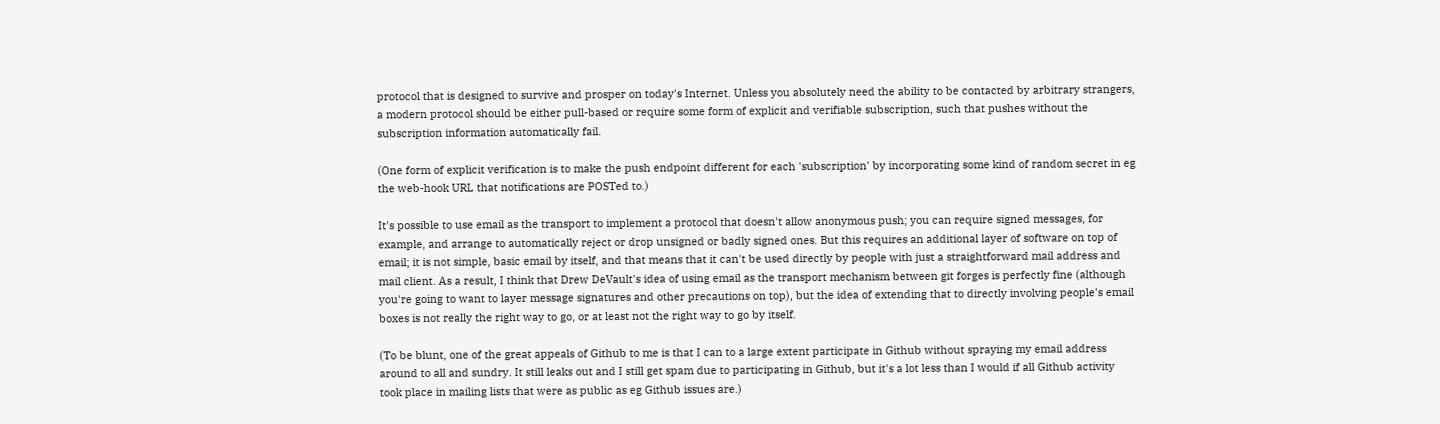protocol that is designed to survive and prosper on today's Internet. Unless you absolutely need the ability to be contacted by arbitrary strangers, a modern protocol should be either pull-based or require some form of explicit and verifiable subscription, such that pushes without the subscription information automatically fail.

(One form of explicit verification is to make the push endpoint different for each 'subscription' by incorporating some kind of random secret in eg the web-hook URL that notifications are POSTed to.)

It's possible to use email as the transport to implement a protocol that doesn't allow anonymous push; you can require signed messages, for example, and arrange to automatically reject or drop unsigned or badly signed ones. But this requires an additional layer of software on top of email; it is not simple, basic email by itself, and that means that it can't be used directly by people with just a straightforward mail address and mail client. As a result, I think that Drew DeVault's idea of using email as the transport mechanism between git forges is perfectly fine (although you're going to want to layer message signatures and other precautions on top), but the idea of extending that to directly involving people's email boxes is not really the right way to go, or at least not the right way to go by itself.

(To be blunt, one of the great appeals of Github to me is that I can to a large extent participate in Github without spraying my email address around to all and sundry. It still leaks out and I still get spam due to participating in Github, but it's a lot less than I would if all Github activity took place in mailing lists that were as public as eg Github issues are.)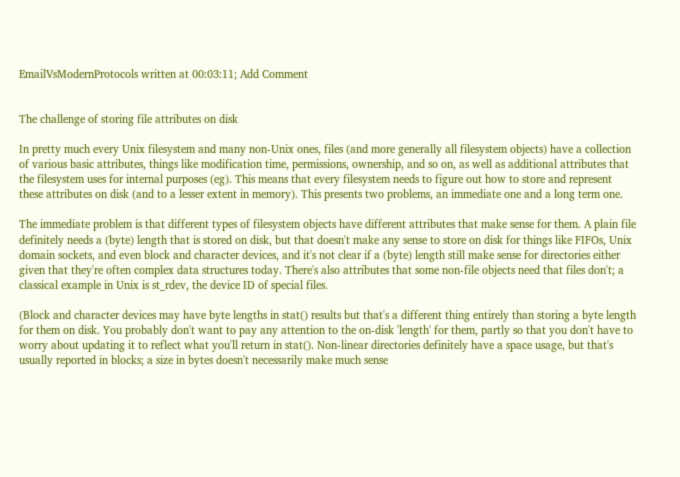EmailVsModernProtocols written at 00:03:11; Add Comment


The challenge of storing file attributes on disk

In pretty much every Unix filesystem and many non-Unix ones, files (and more generally all filesystem objects) have a collection of various basic attributes, things like modification time, permissions, ownership, and so on, as well as additional attributes that the filesystem uses for internal purposes (eg). This means that every filesystem needs to figure out how to store and represent these attributes on disk (and to a lesser extent in memory). This presents two problems, an immediate one and a long term one.

The immediate problem is that different types of filesystem objects have different attributes that make sense for them. A plain file definitely needs a (byte) length that is stored on disk, but that doesn't make any sense to store on disk for things like FIFOs, Unix domain sockets, and even block and character devices, and it's not clear if a (byte) length still make sense for directories either given that they're often complex data structures today. There's also attributes that some non-file objects need that files don't; a classical example in Unix is st_rdev, the device ID of special files.

(Block and character devices may have byte lengths in stat() results but that's a different thing entirely than storing a byte length for them on disk. You probably don't want to pay any attention to the on-disk 'length' for them, partly so that you don't have to worry about updating it to reflect what you'll return in stat(). Non-linear directories definitely have a space usage, but that's usually reported in blocks; a size in bytes doesn't necessarily make much sense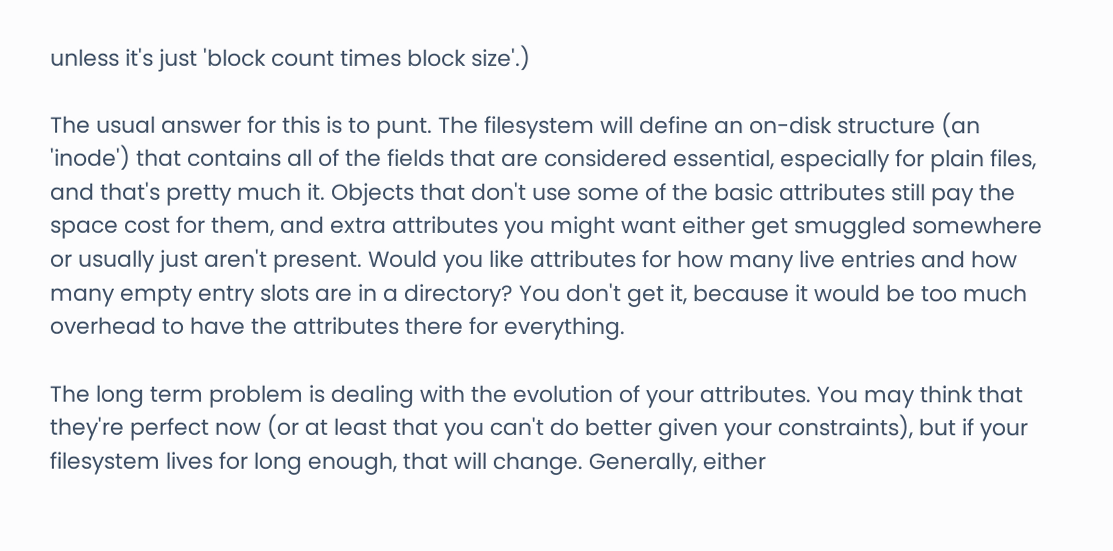unless it's just 'block count times block size'.)

The usual answer for this is to punt. The filesystem will define an on-disk structure (an 'inode') that contains all of the fields that are considered essential, especially for plain files, and that's pretty much it. Objects that don't use some of the basic attributes still pay the space cost for them, and extra attributes you might want either get smuggled somewhere or usually just aren't present. Would you like attributes for how many live entries and how many empty entry slots are in a directory? You don't get it, because it would be too much overhead to have the attributes there for everything.

The long term problem is dealing with the evolution of your attributes. You may think that they're perfect now (or at least that you can't do better given your constraints), but if your filesystem lives for long enough, that will change. Generally, either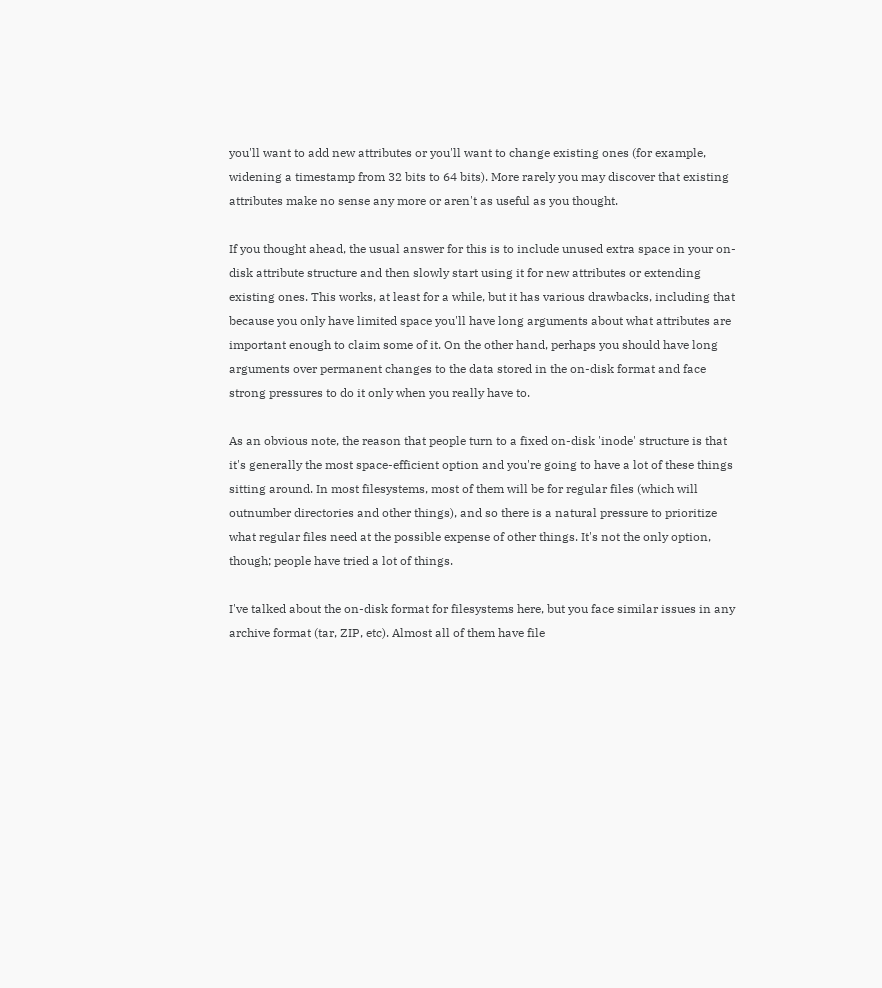you'll want to add new attributes or you'll want to change existing ones (for example, widening a timestamp from 32 bits to 64 bits). More rarely you may discover that existing attributes make no sense any more or aren't as useful as you thought.

If you thought ahead, the usual answer for this is to include unused extra space in your on-disk attribute structure and then slowly start using it for new attributes or extending existing ones. This works, at least for a while, but it has various drawbacks, including that because you only have limited space you'll have long arguments about what attributes are important enough to claim some of it. On the other hand, perhaps you should have long arguments over permanent changes to the data stored in the on-disk format and face strong pressures to do it only when you really have to.

As an obvious note, the reason that people turn to a fixed on-disk 'inode' structure is that it's generally the most space-efficient option and you're going to have a lot of these things sitting around. In most filesystems, most of them will be for regular files (which will outnumber directories and other things), and so there is a natural pressure to prioritize what regular files need at the possible expense of other things. It's not the only option, though; people have tried a lot of things.

I've talked about the on-disk format for filesystems here, but you face similar issues in any archive format (tar, ZIP, etc). Almost all of them have file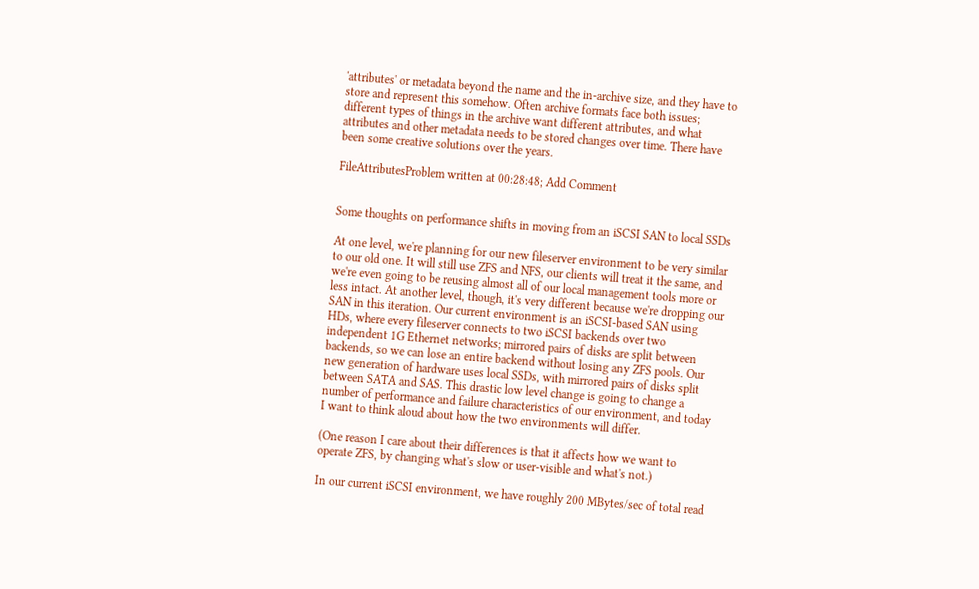'attributes' or metadata beyond the name and the in-archive size, and they have to store and represent this somehow. Often archive formats face both issues; different types of things in the archive want different attributes, and what attributes and other metadata needs to be stored changes over time. There have been some creative solutions over the years.

FileAttributesProblem written at 00:28:48; Add Comment


Some thoughts on performance shifts in moving from an iSCSI SAN to local SSDs

At one level, we're planning for our new fileserver environment to be very similar to our old one. It will still use ZFS and NFS, our clients will treat it the same, and we're even going to be reusing almost all of our local management tools more or less intact. At another level, though, it's very different because we're dropping our SAN in this iteration. Our current environment is an iSCSI-based SAN using HDs, where every fileserver connects to two iSCSI backends over two independent 1G Ethernet networks; mirrored pairs of disks are split between backends, so we can lose an entire backend without losing any ZFS pools. Our new generation of hardware uses local SSDs, with mirrored pairs of disks split between SATA and SAS. This drastic low level change is going to change a number of performance and failure characteristics of our environment, and today I want to think aloud about how the two environments will differ.

(One reason I care about their differences is that it affects how we want to operate ZFS, by changing what's slow or user-visible and what's not.)

In our current iSCSI environment, we have roughly 200 MBytes/sec of total read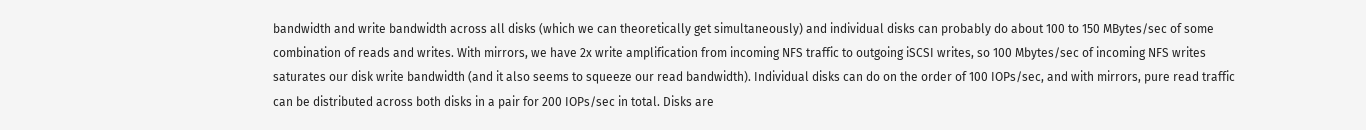bandwidth and write bandwidth across all disks (which we can theoretically get simultaneously) and individual disks can probably do about 100 to 150 MBytes/sec of some combination of reads and writes. With mirrors, we have 2x write amplification from incoming NFS traffic to outgoing iSCSI writes, so 100 Mbytes/sec of incoming NFS writes saturates our disk write bandwidth (and it also seems to squeeze our read bandwidth). Individual disks can do on the order of 100 IOPs/sec, and with mirrors, pure read traffic can be distributed across both disks in a pair for 200 IOPs/sec in total. Disks are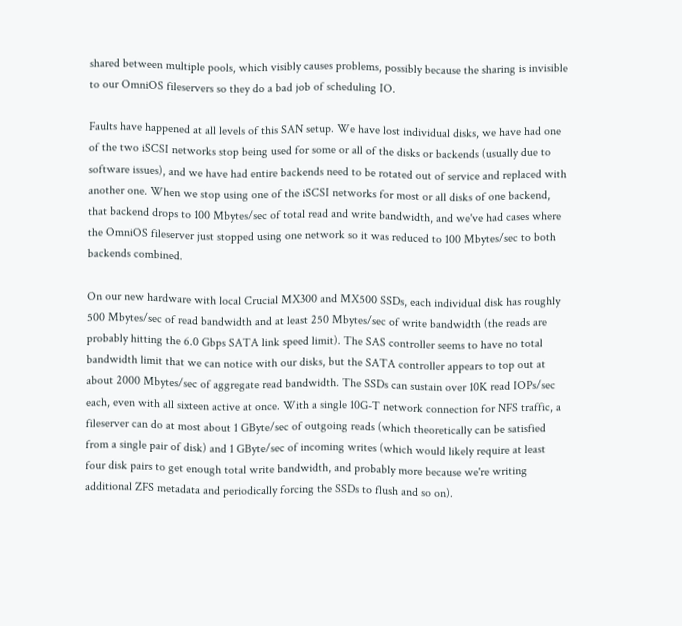shared between multiple pools, which visibly causes problems, possibly because the sharing is invisible to our OmniOS fileservers so they do a bad job of scheduling IO.

Faults have happened at all levels of this SAN setup. We have lost individual disks, we have had one of the two iSCSI networks stop being used for some or all of the disks or backends (usually due to software issues), and we have had entire backends need to be rotated out of service and replaced with another one. When we stop using one of the iSCSI networks for most or all disks of one backend, that backend drops to 100 Mbytes/sec of total read and write bandwidth, and we've had cases where the OmniOS fileserver just stopped using one network so it was reduced to 100 Mbytes/sec to both backends combined.

On our new hardware with local Crucial MX300 and MX500 SSDs, each individual disk has roughly 500 Mbytes/sec of read bandwidth and at least 250 Mbytes/sec of write bandwidth (the reads are probably hitting the 6.0 Gbps SATA link speed limit). The SAS controller seems to have no total bandwidth limit that we can notice with our disks, but the SATA controller appears to top out at about 2000 Mbytes/sec of aggregate read bandwidth. The SSDs can sustain over 10K read IOPs/sec each, even with all sixteen active at once. With a single 10G-T network connection for NFS traffic, a fileserver can do at most about 1 GByte/sec of outgoing reads (which theoretically can be satisfied from a single pair of disk) and 1 GByte/sec of incoming writes (which would likely require at least four disk pairs to get enough total write bandwidth, and probably more because we're writing additional ZFS metadata and periodically forcing the SSDs to flush and so on).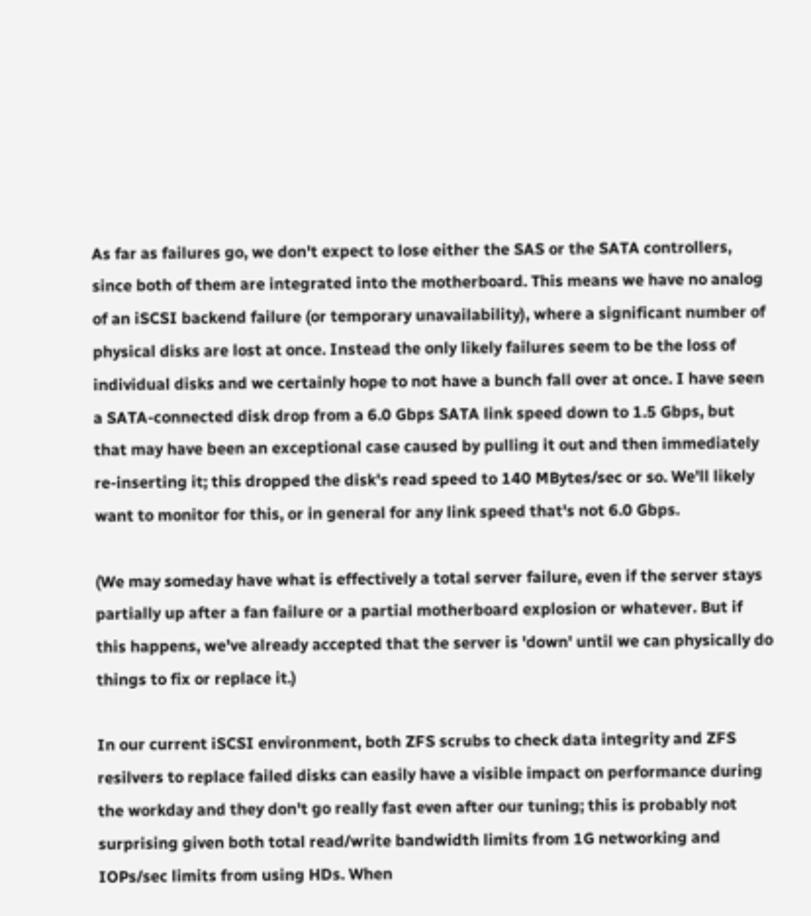As far as failures go, we don't expect to lose either the SAS or the SATA controllers, since both of them are integrated into the motherboard. This means we have no analog of an iSCSI backend failure (or temporary unavailability), where a significant number of physical disks are lost at once. Instead the only likely failures seem to be the loss of individual disks and we certainly hope to not have a bunch fall over at once. I have seen a SATA-connected disk drop from a 6.0 Gbps SATA link speed down to 1.5 Gbps, but that may have been an exceptional case caused by pulling it out and then immediately re-inserting it; this dropped the disk's read speed to 140 MBytes/sec or so. We'll likely want to monitor for this, or in general for any link speed that's not 6.0 Gbps.

(We may someday have what is effectively a total server failure, even if the server stays partially up after a fan failure or a partial motherboard explosion or whatever. But if this happens, we've already accepted that the server is 'down' until we can physically do things to fix or replace it.)

In our current iSCSI environment, both ZFS scrubs to check data integrity and ZFS resilvers to replace failed disks can easily have a visible impact on performance during the workday and they don't go really fast even after our tuning; this is probably not surprising given both total read/write bandwidth limits from 1G networking and IOPs/sec limits from using HDs. When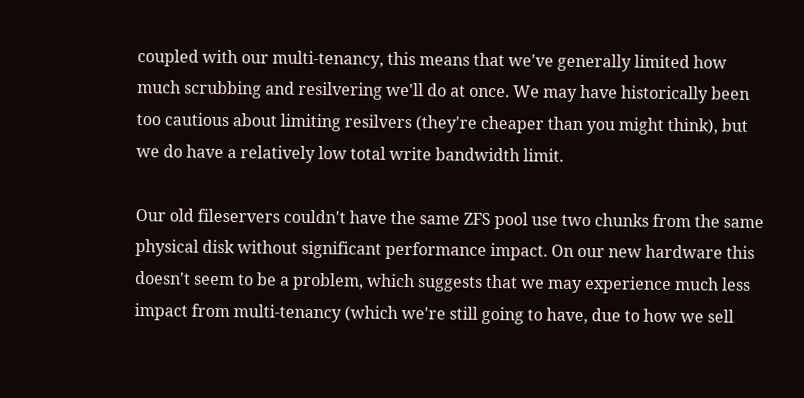coupled with our multi-tenancy, this means that we've generally limited how much scrubbing and resilvering we'll do at once. We may have historically been too cautious about limiting resilvers (they're cheaper than you might think), but we do have a relatively low total write bandwidth limit.

Our old fileservers couldn't have the same ZFS pool use two chunks from the same physical disk without significant performance impact. On our new hardware this doesn't seem to be a problem, which suggests that we may experience much less impact from multi-tenancy (which we're still going to have, due to how we sell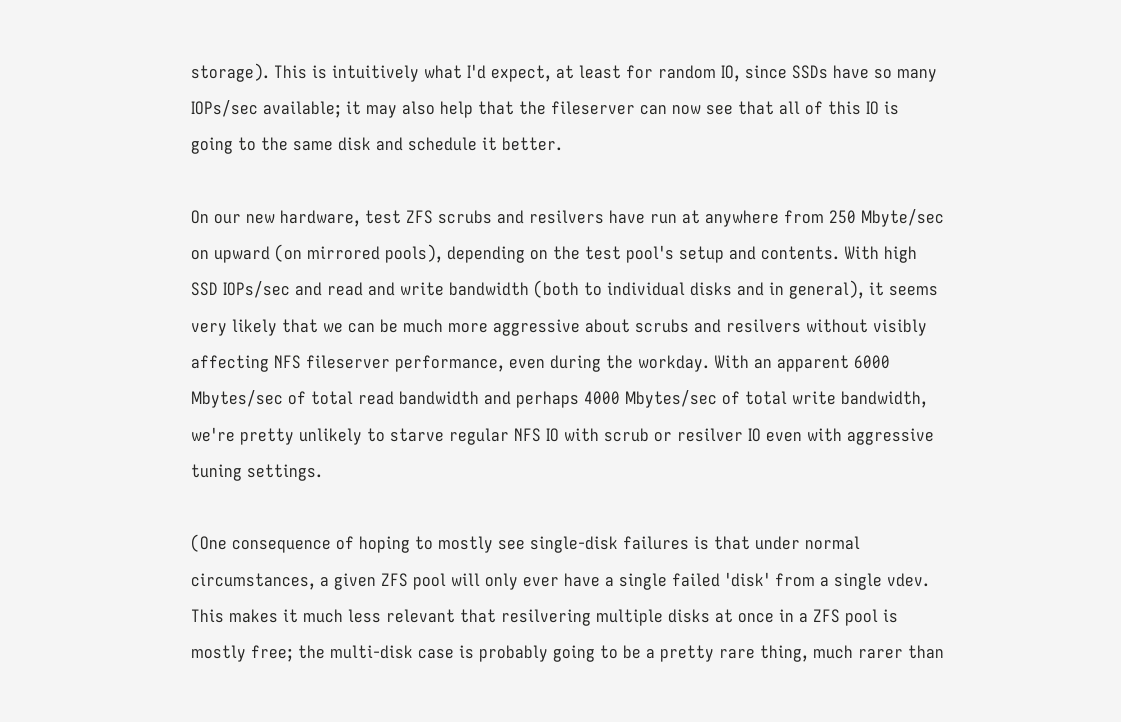storage). This is intuitively what I'd expect, at least for random IO, since SSDs have so many IOPs/sec available; it may also help that the fileserver can now see that all of this IO is going to the same disk and schedule it better.

On our new hardware, test ZFS scrubs and resilvers have run at anywhere from 250 Mbyte/sec on upward (on mirrored pools), depending on the test pool's setup and contents. With high SSD IOPs/sec and read and write bandwidth (both to individual disks and in general), it seems very likely that we can be much more aggressive about scrubs and resilvers without visibly affecting NFS fileserver performance, even during the workday. With an apparent 6000 Mbytes/sec of total read bandwidth and perhaps 4000 Mbytes/sec of total write bandwidth, we're pretty unlikely to starve regular NFS IO with scrub or resilver IO even with aggressive tuning settings.

(One consequence of hoping to mostly see single-disk failures is that under normal circumstances, a given ZFS pool will only ever have a single failed 'disk' from a single vdev. This makes it much less relevant that resilvering multiple disks at once in a ZFS pool is mostly free; the multi-disk case is probably going to be a pretty rare thing, much rarer than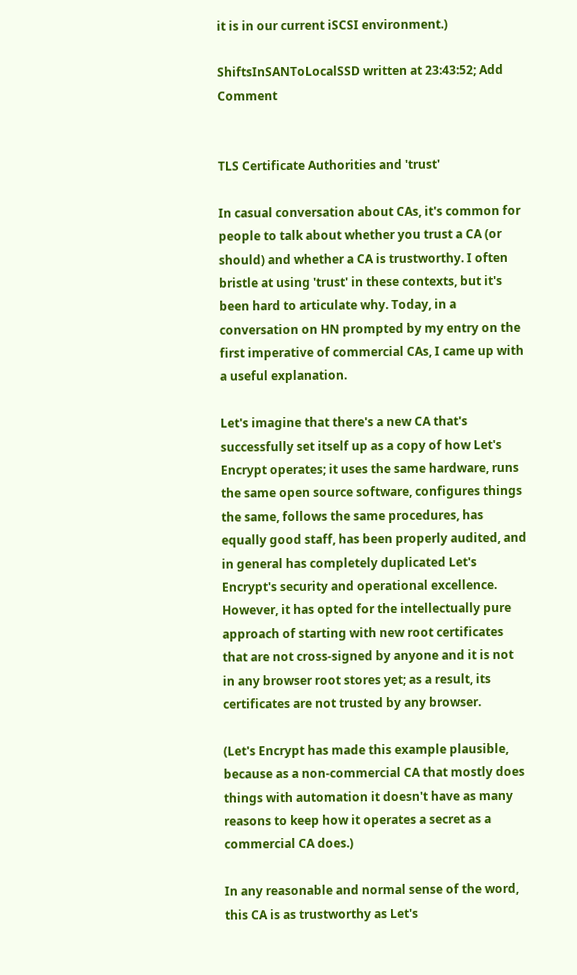it is in our current iSCSI environment.)

ShiftsInSANToLocalSSD written at 23:43:52; Add Comment


TLS Certificate Authorities and 'trust'

In casual conversation about CAs, it's common for people to talk about whether you trust a CA (or should) and whether a CA is trustworthy. I often bristle at using 'trust' in these contexts, but it's been hard to articulate why. Today, in a conversation on HN prompted by my entry on the first imperative of commercial CAs, I came up with a useful explanation.

Let's imagine that there's a new CA that's successfully set itself up as a copy of how Let's Encrypt operates; it uses the same hardware, runs the same open source software, configures things the same, follows the same procedures, has equally good staff, has been properly audited, and in general has completely duplicated Let's Encrypt's security and operational excellence. However, it has opted for the intellectually pure approach of starting with new root certificates that are not cross-signed by anyone and it is not in any browser root stores yet; as a result, its certificates are not trusted by any browser.

(Let's Encrypt has made this example plausible, because as a non-commercial CA that mostly does things with automation it doesn't have as many reasons to keep how it operates a secret as a commercial CA does.)

In any reasonable and normal sense of the word, this CA is as trustworthy as Let's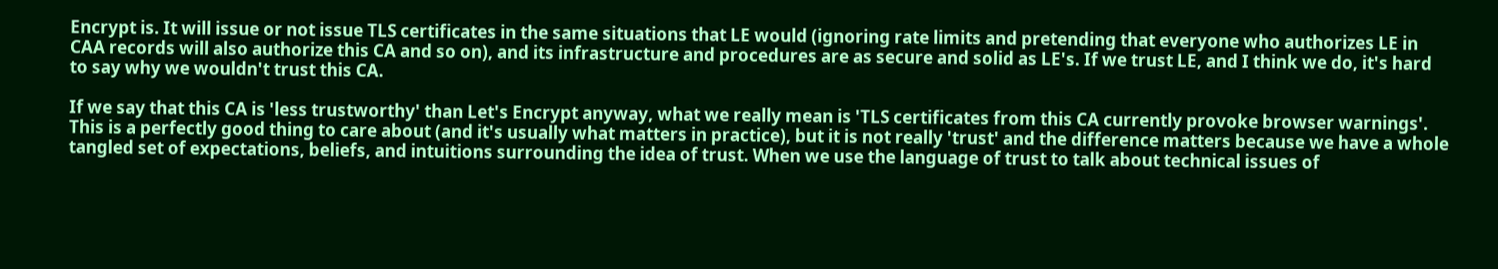Encrypt is. It will issue or not issue TLS certificates in the same situations that LE would (ignoring rate limits and pretending that everyone who authorizes LE in CAA records will also authorize this CA and so on), and its infrastructure and procedures are as secure and solid as LE's. If we trust LE, and I think we do, it's hard to say why we wouldn't trust this CA.

If we say that this CA is 'less trustworthy' than Let's Encrypt anyway, what we really mean is 'TLS certificates from this CA currently provoke browser warnings'. This is a perfectly good thing to care about (and it's usually what matters in practice), but it is not really 'trust' and the difference matters because we have a whole tangled set of expectations, beliefs, and intuitions surrounding the idea of trust. When we use the language of trust to talk about technical issues of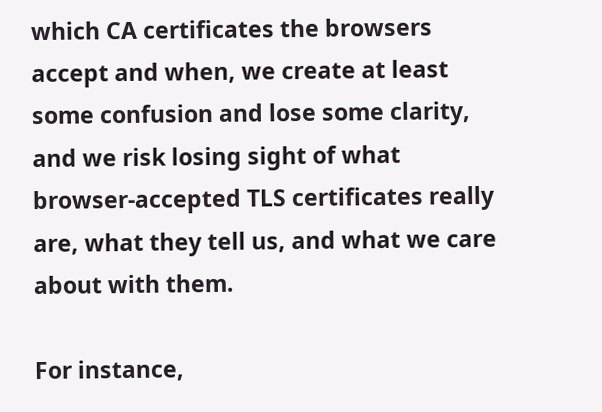which CA certificates the browsers accept and when, we create at least some confusion and lose some clarity, and we risk losing sight of what browser-accepted TLS certificates really are, what they tell us, and what we care about with them.

For instance,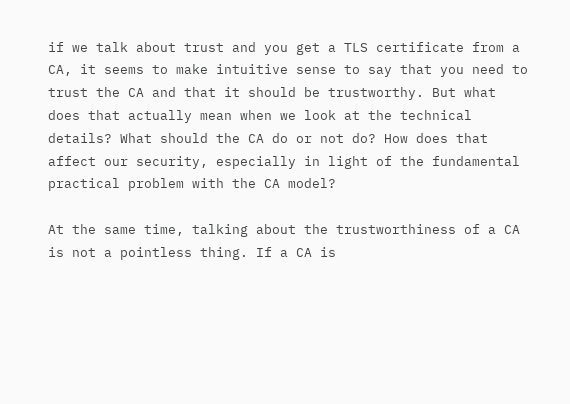if we talk about trust and you get a TLS certificate from a CA, it seems to make intuitive sense to say that you need to trust the CA and that it should be trustworthy. But what does that actually mean when we look at the technical details? What should the CA do or not do? How does that affect our security, especially in light of the fundamental practical problem with the CA model?

At the same time, talking about the trustworthiness of a CA is not a pointless thing. If a CA is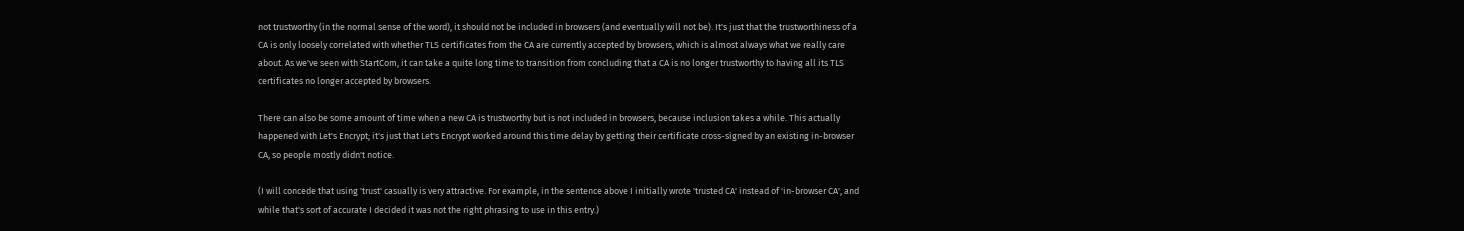not trustworthy (in the normal sense of the word), it should not be included in browsers (and eventually will not be). It's just that the trustworthiness of a CA is only loosely correlated with whether TLS certificates from the CA are currently accepted by browsers, which is almost always what we really care about. As we've seen with StartCom, it can take a quite long time to transition from concluding that a CA is no longer trustworthy to having all its TLS certificates no longer accepted by browsers.

There can also be some amount of time when a new CA is trustworthy but is not included in browsers, because inclusion takes a while. This actually happened with Let's Encrypt; it's just that Let's Encrypt worked around this time delay by getting their certificate cross-signed by an existing in-browser CA, so people mostly didn't notice.

(I will concede that using 'trust' casually is very attractive. For example, in the sentence above I initially wrote 'trusted CA' instead of 'in-browser CA', and while that's sort of accurate I decided it was not the right phrasing to use in this entry.)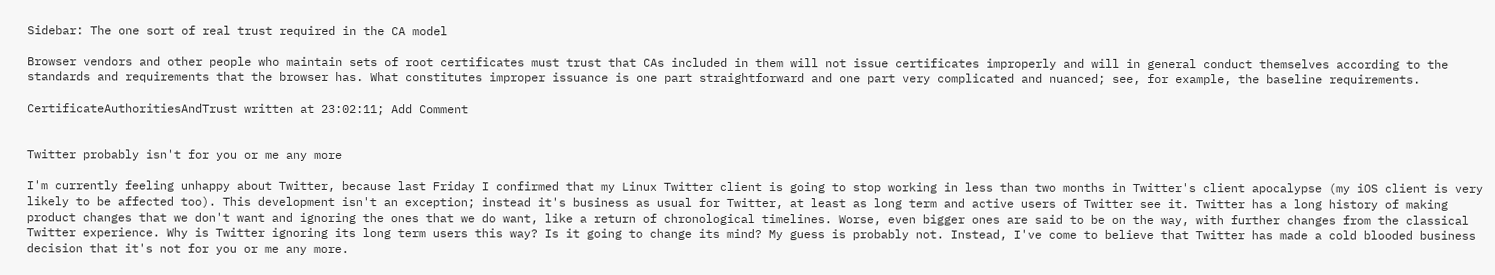Sidebar: The one sort of real trust required in the CA model

Browser vendors and other people who maintain sets of root certificates must trust that CAs included in them will not issue certificates improperly and will in general conduct themselves according to the standards and requirements that the browser has. What constitutes improper issuance is one part straightforward and one part very complicated and nuanced; see, for example, the baseline requirements.

CertificateAuthoritiesAndTrust written at 23:02:11; Add Comment


Twitter probably isn't for you or me any more

I'm currently feeling unhappy about Twitter, because last Friday I confirmed that my Linux Twitter client is going to stop working in less than two months in Twitter's client apocalypse (my iOS client is very likely to be affected too). This development isn't an exception; instead it's business as usual for Twitter, at least as long term and active users of Twitter see it. Twitter has a long history of making product changes that we don't want and ignoring the ones that we do want, like a return of chronological timelines. Worse, even bigger ones are said to be on the way, with further changes from the classical Twitter experience. Why is Twitter ignoring its long term users this way? Is it going to change its mind? My guess is probably not. Instead, I've come to believe that Twitter has made a cold blooded business decision that it's not for you or me any more.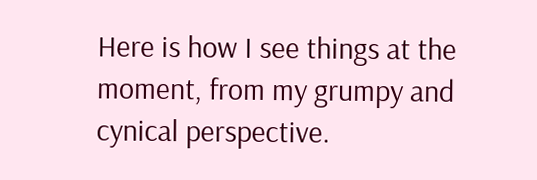Here is how I see things at the moment, from my grumpy and cynical perspective.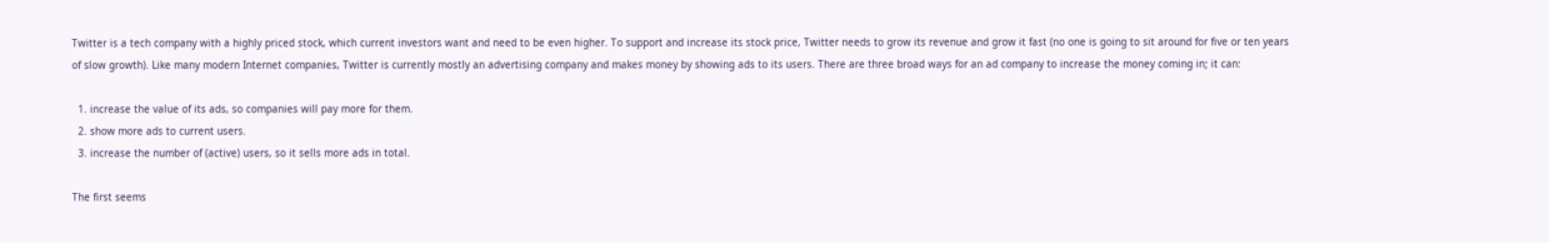Twitter is a tech company with a highly priced stock, which current investors want and need to be even higher. To support and increase its stock price, Twitter needs to grow its revenue and grow it fast (no one is going to sit around for five or ten years of slow growth). Like many modern Internet companies, Twitter is currently mostly an advertising company and makes money by showing ads to its users. There are three broad ways for an ad company to increase the money coming in; it can:

  1. increase the value of its ads, so companies will pay more for them.
  2. show more ads to current users.
  3. increase the number of (active) users, so it sells more ads in total.

The first seems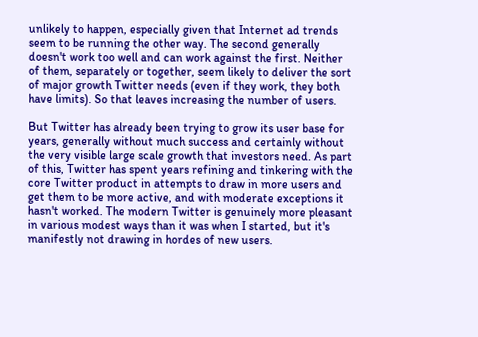unlikely to happen, especially given that Internet ad trends seem to be running the other way. The second generally doesn't work too well and can work against the first. Neither of them, separately or together, seem likely to deliver the sort of major growth Twitter needs (even if they work, they both have limits). So that leaves increasing the number of users.

But Twitter has already been trying to grow its user base for years, generally without much success and certainly without the very visible large scale growth that investors need. As part of this, Twitter has spent years refining and tinkering with the core Twitter product in attempts to draw in more users and get them to be more active, and with moderate exceptions it hasn't worked. The modern Twitter is genuinely more pleasant in various modest ways than it was when I started, but it's manifestly not drawing in hordes of new users.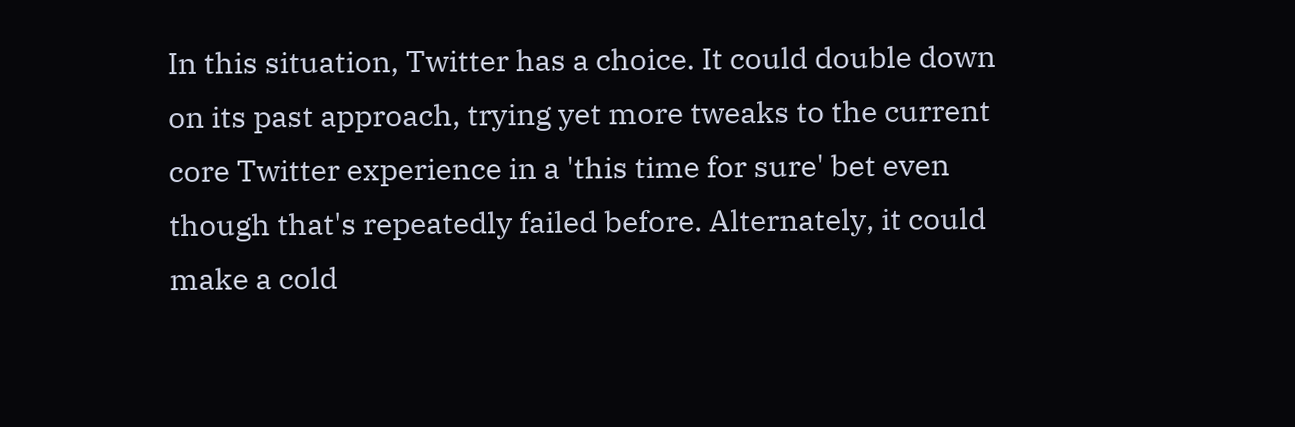In this situation, Twitter has a choice. It could double down on its past approach, trying yet more tweaks to the current core Twitter experience in a 'this time for sure' bet even though that's repeatedly failed before. Alternately, it could make a cold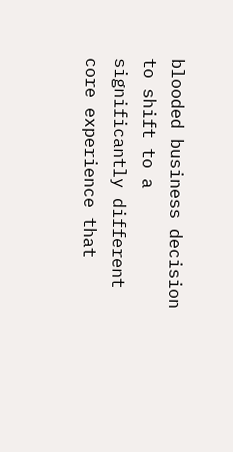blooded business decision to shift to a significantly different core experience that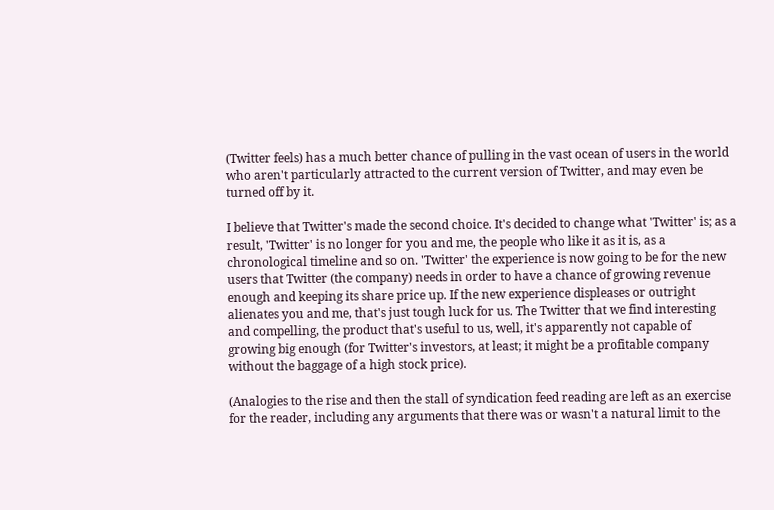(Twitter feels) has a much better chance of pulling in the vast ocean of users in the world who aren't particularly attracted to the current version of Twitter, and may even be turned off by it.

I believe that Twitter's made the second choice. It's decided to change what 'Twitter' is; as a result, 'Twitter' is no longer for you and me, the people who like it as it is, as a chronological timeline and so on. 'Twitter' the experience is now going to be for the new users that Twitter (the company) needs in order to have a chance of growing revenue enough and keeping its share price up. If the new experience displeases or outright alienates you and me, that's just tough luck for us. The Twitter that we find interesting and compelling, the product that's useful to us, well, it's apparently not capable of growing big enough (for Twitter's investors, at least; it might be a profitable company without the baggage of a high stock price).

(Analogies to the rise and then the stall of syndication feed reading are left as an exercise for the reader, including any arguments that there was or wasn't a natural limit to the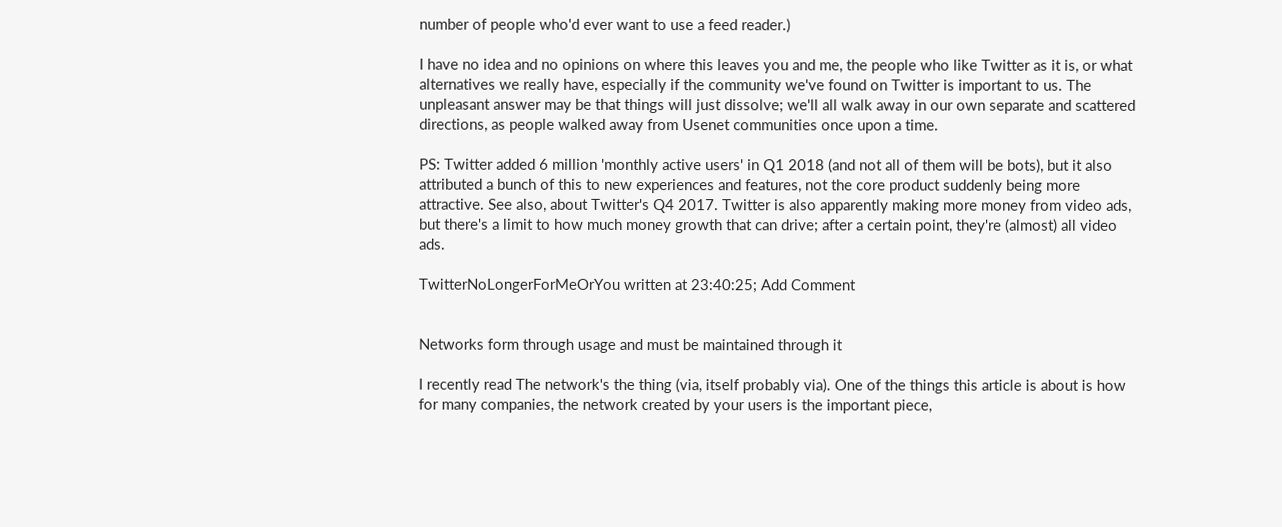number of people who'd ever want to use a feed reader.)

I have no idea and no opinions on where this leaves you and me, the people who like Twitter as it is, or what alternatives we really have, especially if the community we've found on Twitter is important to us. The unpleasant answer may be that things will just dissolve; we'll all walk away in our own separate and scattered directions, as people walked away from Usenet communities once upon a time.

PS: Twitter added 6 million 'monthly active users' in Q1 2018 (and not all of them will be bots), but it also attributed a bunch of this to new experiences and features, not the core product suddenly being more attractive. See also, about Twitter's Q4 2017. Twitter is also apparently making more money from video ads, but there's a limit to how much money growth that can drive; after a certain point, they're (almost) all video ads.

TwitterNoLongerForMeOrYou written at 23:40:25; Add Comment


Networks form through usage and must be maintained through it

I recently read The network's the thing (via, itself probably via). One of the things this article is about is how for many companies, the network created by your users is the important piece,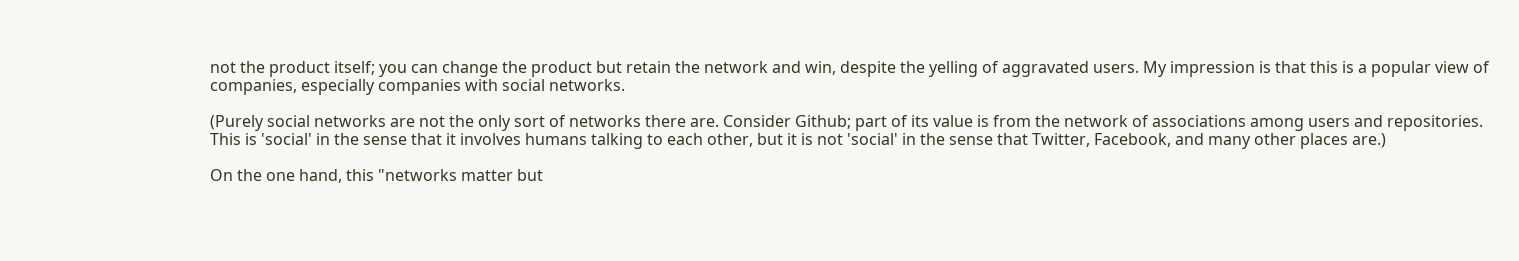not the product itself; you can change the product but retain the network and win, despite the yelling of aggravated users. My impression is that this is a popular view of companies, especially companies with social networks.

(Purely social networks are not the only sort of networks there are. Consider Github; part of its value is from the network of associations among users and repositories. This is 'social' in the sense that it involves humans talking to each other, but it is not 'social' in the sense that Twitter, Facebook, and many other places are.)

On the one hand, this "networks matter but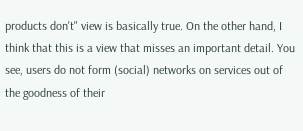products don't" view is basically true. On the other hand, I think that this is a view that misses an important detail. You see, users do not form (social) networks on services out of the goodness of their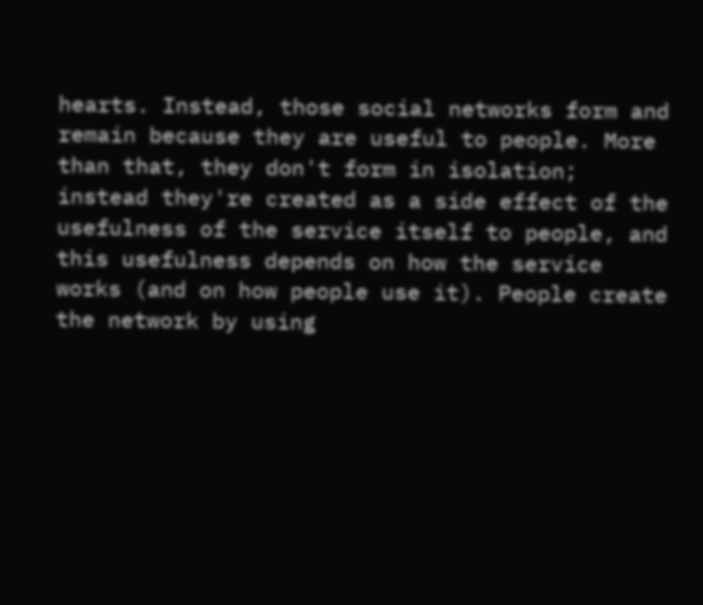hearts. Instead, those social networks form and remain because they are useful to people. More than that, they don't form in isolation; instead they're created as a side effect of the usefulness of the service itself to people, and this usefulness depends on how the service works (and on how people use it). People create the network by using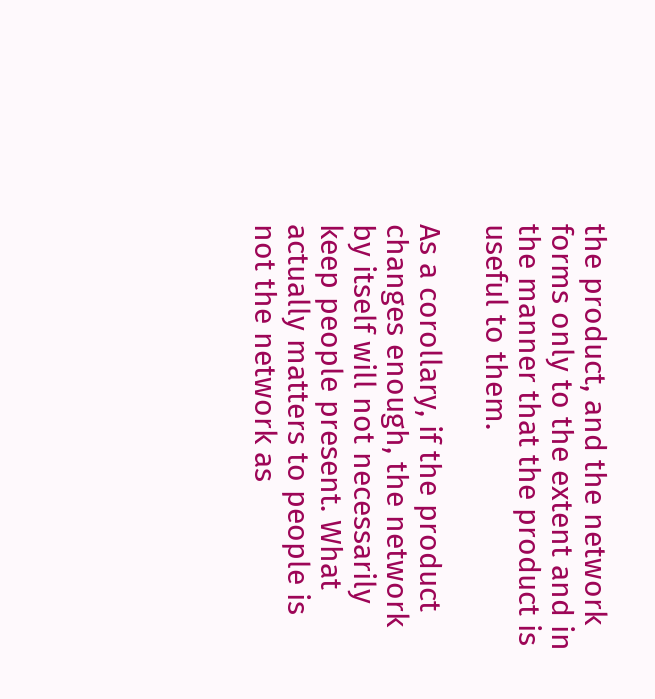the product, and the network forms only to the extent and in the manner that the product is useful to them.

As a corollary, if the product changes enough, the network by itself will not necessarily keep people present. What actually matters to people is not the network as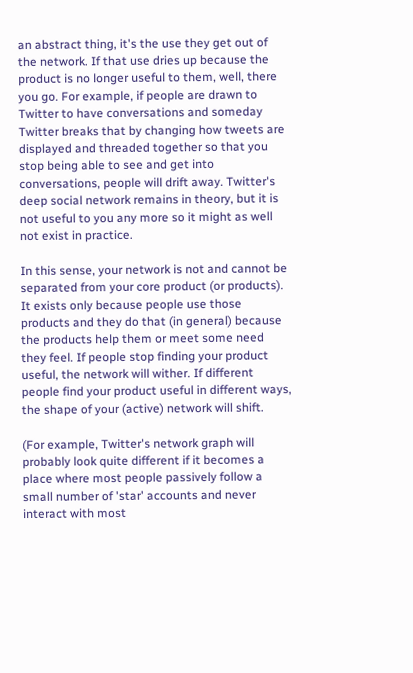an abstract thing, it's the use they get out of the network. If that use dries up because the product is no longer useful to them, well, there you go. For example, if people are drawn to Twitter to have conversations and someday Twitter breaks that by changing how tweets are displayed and threaded together so that you stop being able to see and get into conversations, people will drift away. Twitter's deep social network remains in theory, but it is not useful to you any more so it might as well not exist in practice.

In this sense, your network is not and cannot be separated from your core product (or products). It exists only because people use those products and they do that (in general) because the products help them or meet some need they feel. If people stop finding your product useful, the network will wither. If different people find your product useful in different ways, the shape of your (active) network will shift.

(For example, Twitter's network graph will probably look quite different if it becomes a place where most people passively follow a small number of 'star' accounts and never interact with most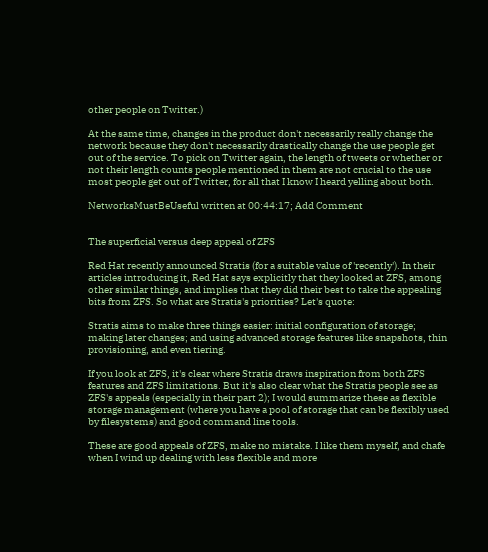other people on Twitter.)

At the same time, changes in the product don't necessarily really change the network because they don't necessarily drastically change the use people get out of the service. To pick on Twitter again, the length of tweets or whether or not their length counts people mentioned in them are not crucial to the use most people get out of Twitter, for all that I know I heard yelling about both.

NetworksMustBeUseful written at 00:44:17; Add Comment


The superficial versus deep appeal of ZFS

Red Hat recently announced Stratis (for a suitable value of 'recently'). In their articles introducing it, Red Hat says explicitly that they looked at ZFS, among other similar things, and implies that they did their best to take the appealing bits from ZFS. So what are Stratis's priorities? Let's quote:

Stratis aims to make three things easier: initial configuration of storage; making later changes; and using advanced storage features like snapshots, thin provisioning, and even tiering.

If you look at ZFS, it's clear where Stratis draws inspiration from both ZFS features and ZFS limitations. But it's also clear what the Stratis people see as ZFS's appeals (especially in their part 2); I would summarize these as flexible storage management (where you have a pool of storage that can be flexibly used by filesystems) and good command line tools.

These are good appeals of ZFS, make no mistake. I like them myself, and chafe when I wind up dealing with less flexible and more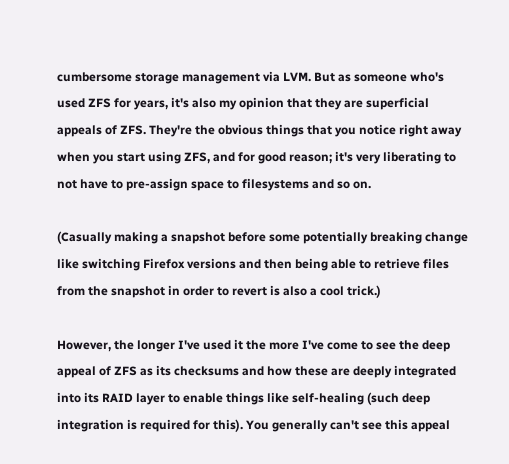cumbersome storage management via LVM. But as someone who's used ZFS for years, it's also my opinion that they are superficial appeals of ZFS. They're the obvious things that you notice right away when you start using ZFS, and for good reason; it's very liberating to not have to pre-assign space to filesystems and so on.

(Casually making a snapshot before some potentially breaking change like switching Firefox versions and then being able to retrieve files from the snapshot in order to revert is also a cool trick.)

However, the longer I've used it the more I've come to see the deep appeal of ZFS as its checksums and how these are deeply integrated into its RAID layer to enable things like self-healing (such deep integration is required for this). You generally can't see this appeal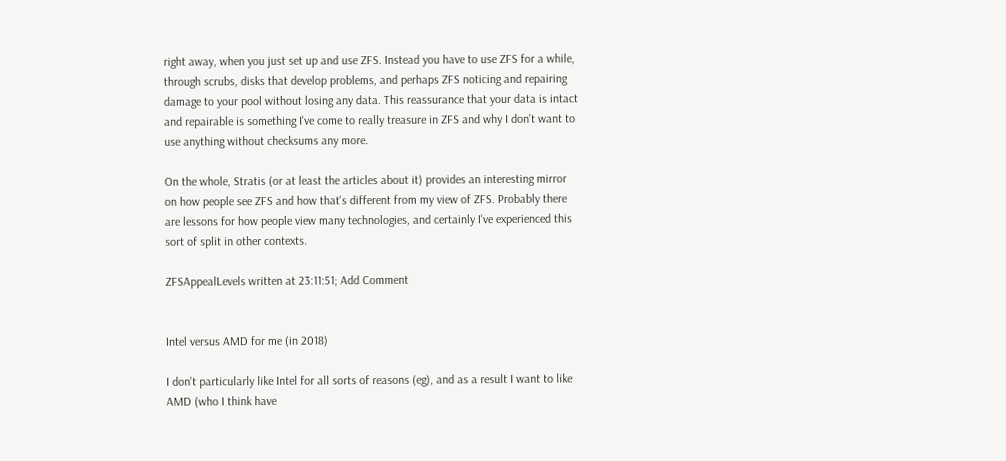right away, when you just set up and use ZFS. Instead you have to use ZFS for a while, through scrubs, disks that develop problems, and perhaps ZFS noticing and repairing damage to your pool without losing any data. This reassurance that your data is intact and repairable is something I've come to really treasure in ZFS and why I don't want to use anything without checksums any more.

On the whole, Stratis (or at least the articles about it) provides an interesting mirror on how people see ZFS and how that's different from my view of ZFS. Probably there are lessons for how people view many technologies, and certainly I've experienced this sort of split in other contexts.

ZFSAppealLevels written at 23:11:51; Add Comment


Intel versus AMD for me (in 2018)

I don't particularly like Intel for all sorts of reasons (eg), and as a result I want to like AMD (who I think have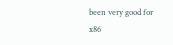been very good for x86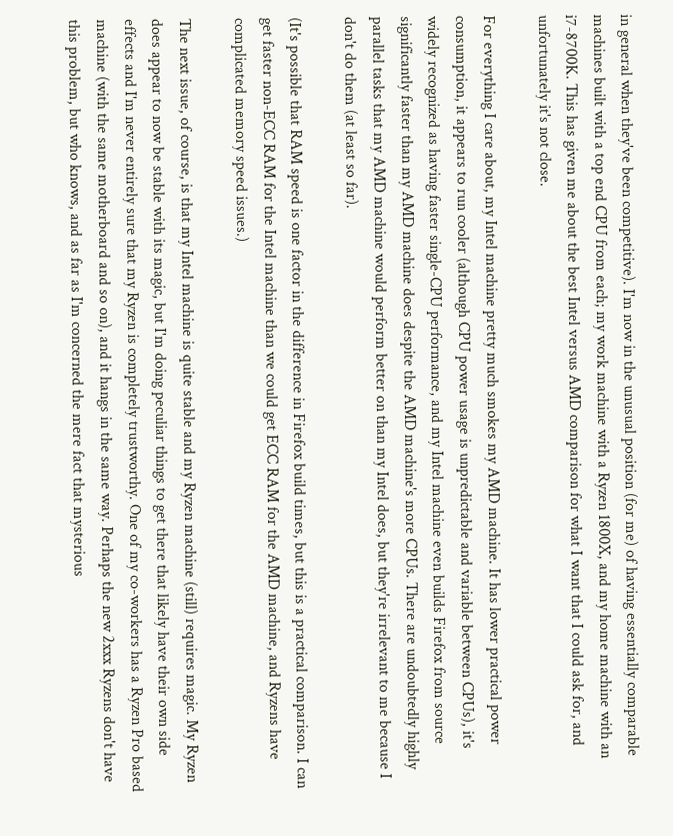in general when they've been competitive). I'm now in the unusual position (for me) of having essentially comparable machines built with a top end CPU from each; my work machine with a Ryzen 1800X, and my home machine with an i7-8700K. This has given me about the best Intel versus AMD comparison for what I want that I could ask for, and unfortunately it's not close.

For everything I care about, my Intel machine pretty much smokes my AMD machine. It has lower practical power consumption, it appears to run cooler (although CPU power usage is unpredictable and variable between CPUs), it's widely recognized as having faster single-CPU performance, and my Intel machine even builds Firefox from source significantly faster than my AMD machine does despite the AMD machine's more CPUs. There are undoubtedly highly parallel tasks that my AMD machine would perform better on than my Intel does, but they're irrelevant to me because I don't do them (at least so far).

(It's possible that RAM speed is one factor in the difference in Firefox build times, but this is a practical comparison. I can get faster non-ECC RAM for the Intel machine than we could get ECC RAM for the AMD machine, and Ryzens have complicated memory speed issues.)

The next issue, of course, is that my Intel machine is quite stable and my Ryzen machine (still) requires magic. My Ryzen does appear to now be stable with its magic, but I'm doing peculiar things to get there that likely have their own side effects and I'm never entirely sure that my Ryzen is completely trustworthy. One of my co-workers has a Ryzen Pro based machine (with the same motherboard and so on), and it hangs in the same way. Perhaps the new 2xxx Ryzens don't have this problem, but who knows, and as far as I'm concerned the mere fact that mysterious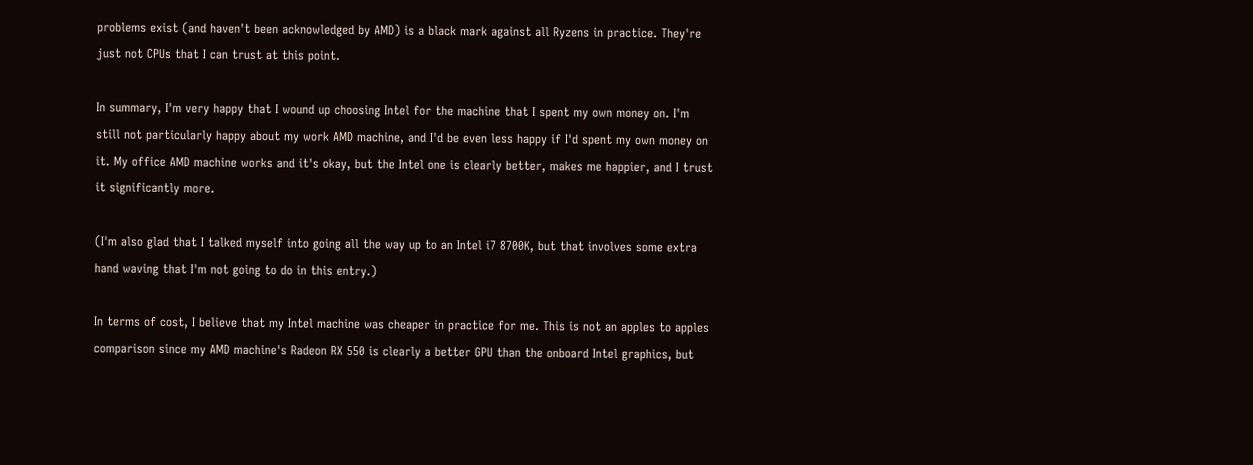problems exist (and haven't been acknowledged by AMD) is a black mark against all Ryzens in practice. They're just not CPUs that I can trust at this point.

In summary, I'm very happy that I wound up choosing Intel for the machine that I spent my own money on. I'm still not particularly happy about my work AMD machine, and I'd be even less happy if I'd spent my own money on it. My office AMD machine works and it's okay, but the Intel one is clearly better, makes me happier, and I trust it significantly more.

(I'm also glad that I talked myself into going all the way up to an Intel i7 8700K, but that involves some extra hand waving that I'm not going to do in this entry.)

In terms of cost, I believe that my Intel machine was cheaper in practice for me. This is not an apples to apples comparison since my AMD machine's Radeon RX 550 is clearly a better GPU than the onboard Intel graphics, but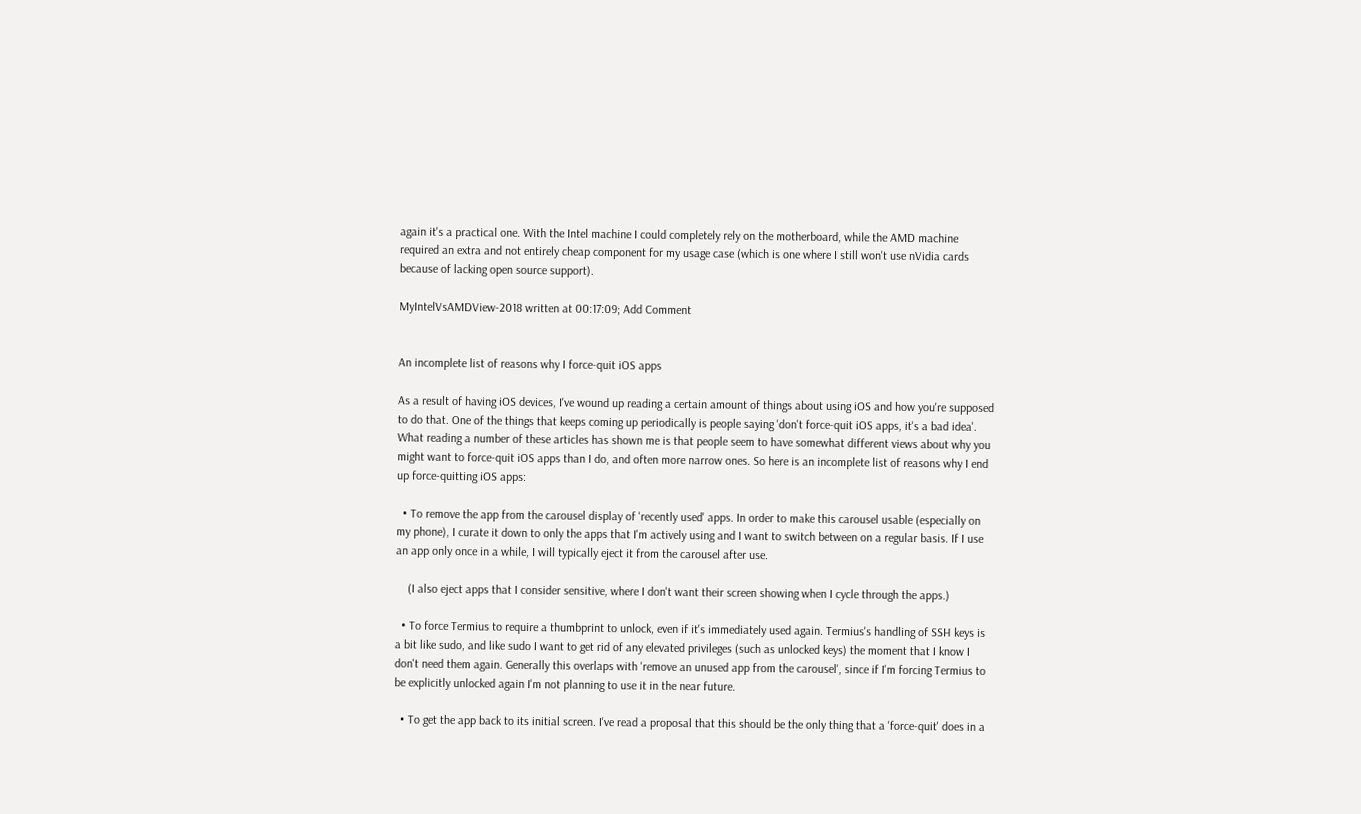again it's a practical one. With the Intel machine I could completely rely on the motherboard, while the AMD machine required an extra and not entirely cheap component for my usage case (which is one where I still won't use nVidia cards because of lacking open source support).

MyIntelVsAMDView-2018 written at 00:17:09; Add Comment


An incomplete list of reasons why I force-quit iOS apps

As a result of having iOS devices, I've wound up reading a certain amount of things about using iOS and how you're supposed to do that. One of the things that keeps coming up periodically is people saying 'don't force-quit iOS apps, it's a bad idea'. What reading a number of these articles has shown me is that people seem to have somewhat different views about why you might want to force-quit iOS apps than I do, and often more narrow ones. So here is an incomplete list of reasons why I end up force-quitting iOS apps:

  • To remove the app from the carousel display of 'recently used' apps. In order to make this carousel usable (especially on my phone), I curate it down to only the apps that I'm actively using and I want to switch between on a regular basis. If I use an app only once in a while, I will typically eject it from the carousel after use.

    (I also eject apps that I consider sensitive, where I don't want their screen showing when I cycle through the apps.)

  • To force Termius to require a thumbprint to unlock, even if it's immediately used again. Termius's handling of SSH keys is a bit like sudo, and like sudo I want to get rid of any elevated privileges (such as unlocked keys) the moment that I know I don't need them again. Generally this overlaps with 'remove an unused app from the carousel', since if I'm forcing Termius to be explicitly unlocked again I'm not planning to use it in the near future.

  • To get the app back to its initial screen. I've read a proposal that this should be the only thing that a 'force-quit' does in a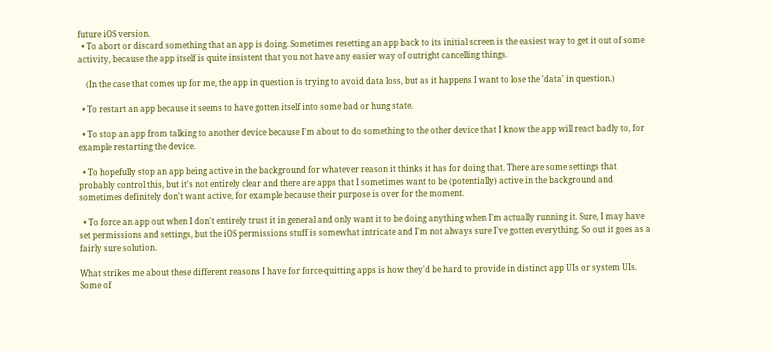future iOS version.
  • To abort or discard something that an app is doing. Sometimes resetting an app back to its initial screen is the easiest way to get it out of some activity, because the app itself is quite insistent that you not have any easier way of outright cancelling things.

    (In the case that comes up for me, the app in question is trying to avoid data loss, but as it happens I want to lose the 'data' in question.)

  • To restart an app because it seems to have gotten itself into some bad or hung state.

  • To stop an app from talking to another device because I'm about to do something to the other device that I know the app will react badly to, for example restarting the device.

  • To hopefully stop an app being active in the background for whatever reason it thinks it has for doing that. There are some settings that probably control this, but it's not entirely clear and there are apps that I sometimes want to be (potentially) active in the background and sometimes definitely don't want active, for example because their purpose is over for the moment.

  • To force an app out when I don't entirely trust it in general and only want it to be doing anything when I'm actually running it. Sure, I may have set permissions and settings, but the iOS permissions stuff is somewhat intricate and I'm not always sure I've gotten everything. So out it goes as a fairly sure solution.

What strikes me about these different reasons I have for force-quitting apps is how they'd be hard to provide in distinct app UIs or system UIs. Some of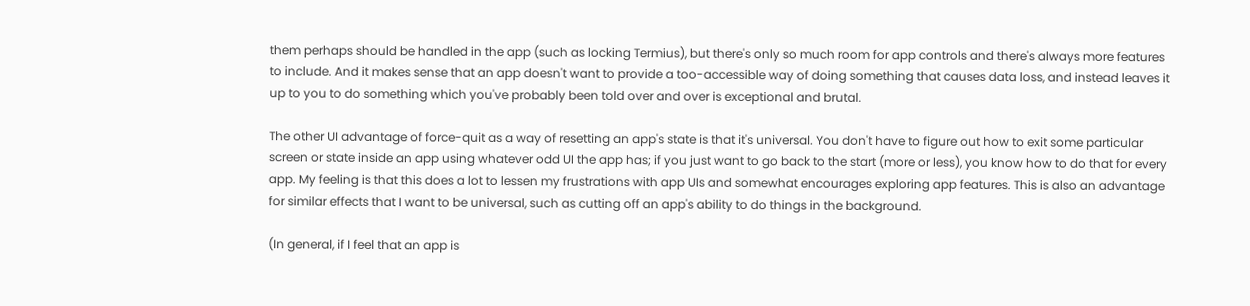them perhaps should be handled in the app (such as locking Termius), but there's only so much room for app controls and there's always more features to include. And it makes sense that an app doesn't want to provide a too-accessible way of doing something that causes data loss, and instead leaves it up to you to do something which you've probably been told over and over is exceptional and brutal.

The other UI advantage of force-quit as a way of resetting an app's state is that it's universal. You don't have to figure out how to exit some particular screen or state inside an app using whatever odd UI the app has; if you just want to go back to the start (more or less), you know how to do that for every app. My feeling is that this does a lot to lessen my frustrations with app UIs and somewhat encourages exploring app features. This is also an advantage for similar effects that I want to be universal, such as cutting off an app's ability to do things in the background.

(In general, if I feel that an app is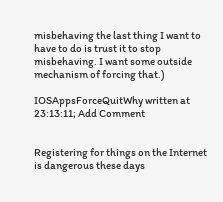misbehaving the last thing I want to have to do is trust it to stop misbehaving. I want some outside mechanism of forcing that.)

IOSAppsForceQuitWhy written at 23:13:11; Add Comment


Registering for things on the Internet is dangerous these days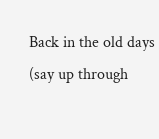Back in the old days (say up through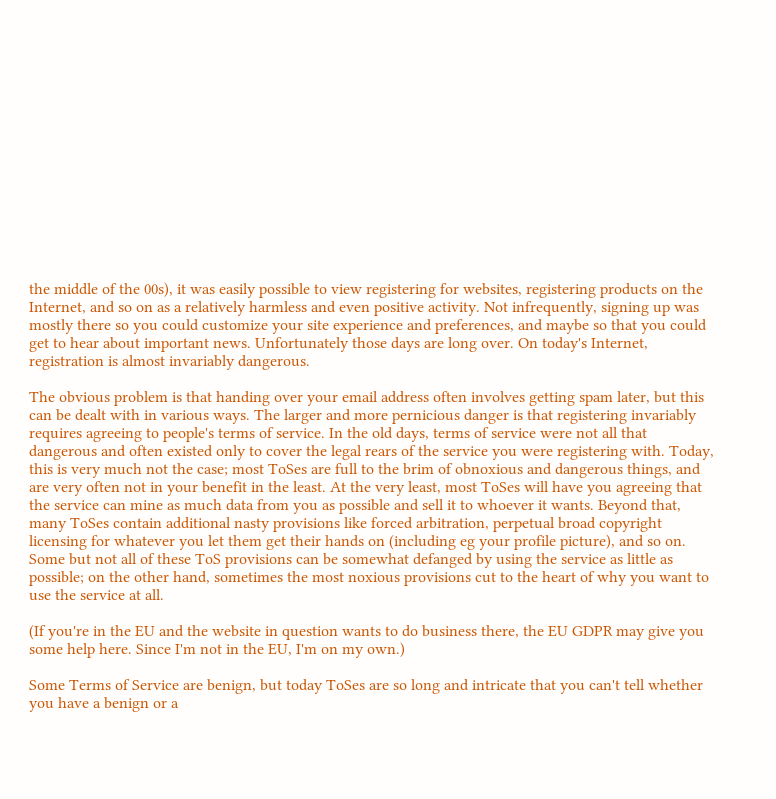the middle of the 00s), it was easily possible to view registering for websites, registering products on the Internet, and so on as a relatively harmless and even positive activity. Not infrequently, signing up was mostly there so you could customize your site experience and preferences, and maybe so that you could get to hear about important news. Unfortunately those days are long over. On today's Internet, registration is almost invariably dangerous.

The obvious problem is that handing over your email address often involves getting spam later, but this can be dealt with in various ways. The larger and more pernicious danger is that registering invariably requires agreeing to people's terms of service. In the old days, terms of service were not all that dangerous and often existed only to cover the legal rears of the service you were registering with. Today, this is very much not the case; most ToSes are full to the brim of obnoxious and dangerous things, and are very often not in your benefit in the least. At the very least, most ToSes will have you agreeing that the service can mine as much data from you as possible and sell it to whoever it wants. Beyond that, many ToSes contain additional nasty provisions like forced arbitration, perpetual broad copyright licensing for whatever you let them get their hands on (including eg your profile picture), and so on. Some but not all of these ToS provisions can be somewhat defanged by using the service as little as possible; on the other hand, sometimes the most noxious provisions cut to the heart of why you want to use the service at all.

(If you're in the EU and the website in question wants to do business there, the EU GDPR may give you some help here. Since I'm not in the EU, I'm on my own.)

Some Terms of Service are benign, but today ToSes are so long and intricate that you can't tell whether you have a benign or a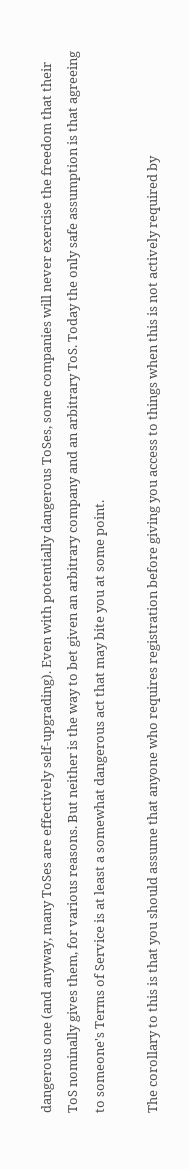dangerous one (and anyway, many ToSes are effectively self-upgrading). Even with potentially dangerous ToSes, some companies will never exercise the freedom that their ToS nominally gives them, for various reasons. But neither is the way to bet given an arbitrary company and an arbitrary ToS. Today the only safe assumption is that agreeing to someone's Terms of Service is at least a somewhat dangerous act that may bite you at some point.

The corollary to this is that you should assume that anyone who requires registration before giving you access to things when this is not actively required by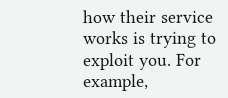how their service works is trying to exploit you. For example,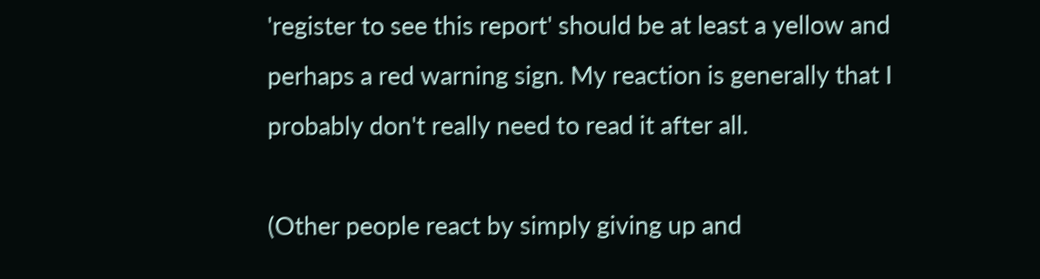'register to see this report' should be at least a yellow and perhaps a red warning sign. My reaction is generally that I probably don't really need to read it after all.

(Other people react by simply giving up and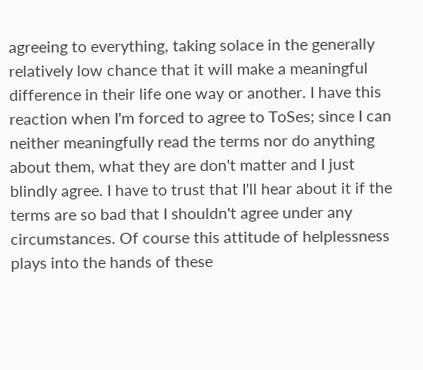agreeing to everything, taking solace in the generally relatively low chance that it will make a meaningful difference in their life one way or another. I have this reaction when I'm forced to agree to ToSes; since I can neither meaningfully read the terms nor do anything about them, what they are don't matter and I just blindly agree. I have to trust that I'll hear about it if the terms are so bad that I shouldn't agree under any circumstances. Of course this attitude of helplessness plays into the hands of these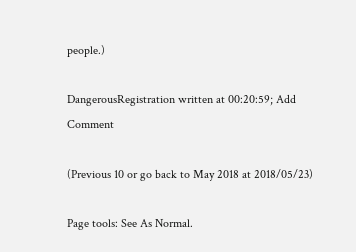people.)

DangerousRegistration written at 00:20:59; Add Comment

(Previous 10 or go back to May 2018 at 2018/05/23)

Page tools: See As Normal.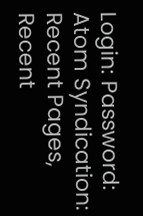Login: Password:
Atom Syndication: Recent Pages, Recent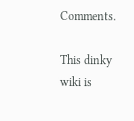Comments.

This dinky wiki is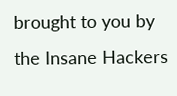brought to you by the Insane Hackers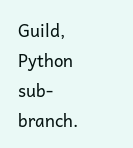Guild, Python sub-branch.